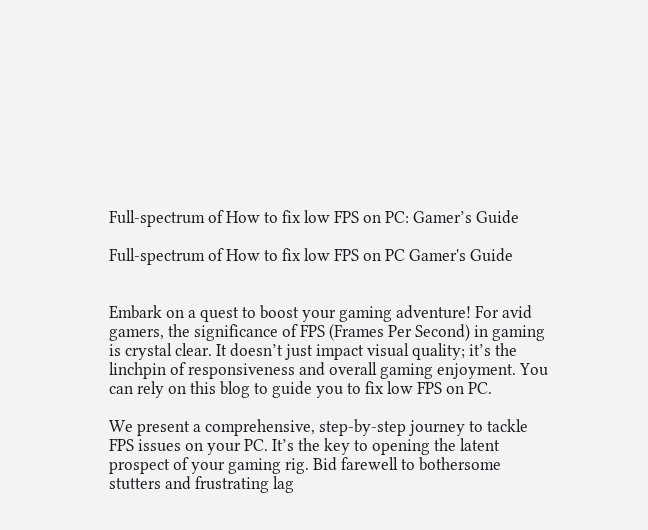Full-spectrum of How to fix low FPS on PC: Gamer’s Guide

Full-spectrum of How to fix low FPS on PC Gamer's Guide


Embark on a quest to boost your gaming adventure! For avid gamers, the significance of FPS (Frames Per Second) in gaming is crystal clear. It doesn’t just impact visual quality; it’s the linchpin of responsiveness and overall gaming enjoyment. You can rely on this blog to guide you to fix low FPS on PC.

We present a comprehensive, step-by-step journey to tackle FPS issues on your PC. It’s the key to opening the latent prospect of your gaming rig. Bid farewell to bothersome stutters and frustrating lag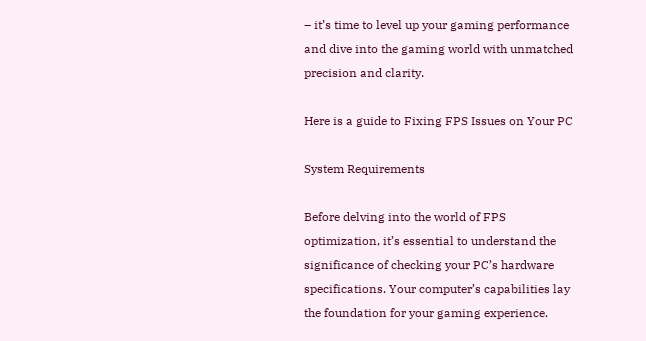– it’s time to level up your gaming performance and dive into the gaming world with unmatched precision and clarity.

Here is a guide to Fixing FPS Issues on Your PC

System Requirements

Before delving into the world of FPS optimization, it’s essential to understand the significance of checking your PC’s hardware specifications. Your computer’s capabilities lay the foundation for your gaming experience.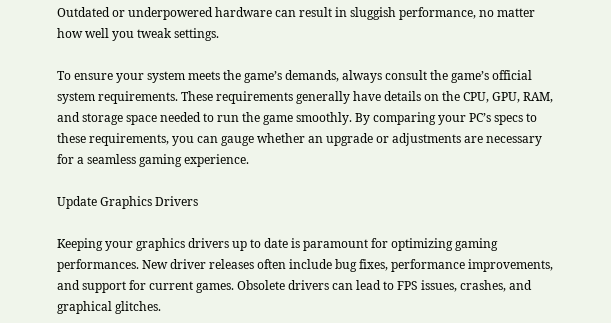Outdated or underpowered hardware can result in sluggish performance, no matter how well you tweak settings.

To ensure your system meets the game’s demands, always consult the game’s official system requirements. These requirements generally have details on the CPU, GPU, RAM, and storage space needed to run the game smoothly. By comparing your PC’s specs to these requirements, you can gauge whether an upgrade or adjustments are necessary for a seamless gaming experience.

Update Graphics Drivers

Keeping your graphics drivers up to date is paramount for optimizing gaming performances. New driver releases often include bug fixes, performance improvements, and support for current games. Obsolete drivers can lead to FPS issues, crashes, and graphical glitches.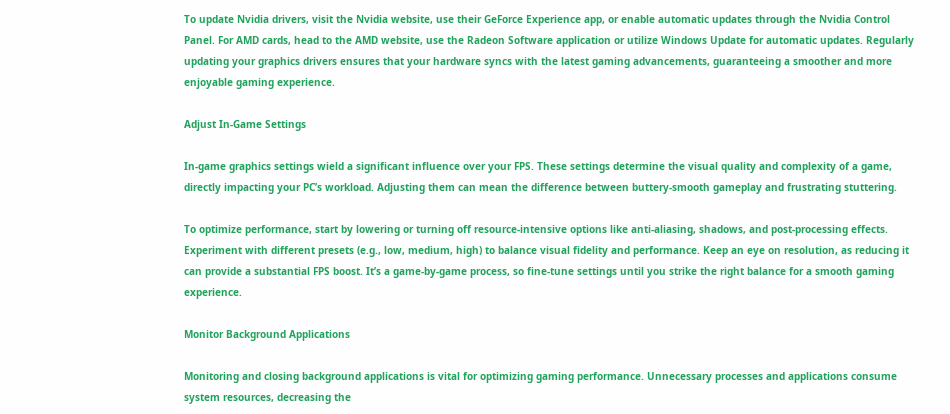To update Nvidia drivers, visit the Nvidia website, use their GeForce Experience app, or enable automatic updates through the Nvidia Control Panel. For AMD cards, head to the AMD website, use the Radeon Software application or utilize Windows Update for automatic updates. Regularly updating your graphics drivers ensures that your hardware syncs with the latest gaming advancements, guaranteeing a smoother and more enjoyable gaming experience.

Adjust In-Game Settings

In-game graphics settings wield a significant influence over your FPS. These settings determine the visual quality and complexity of a game, directly impacting your PC’s workload. Adjusting them can mean the difference between buttery-smooth gameplay and frustrating stuttering.

To optimize performance, start by lowering or turning off resource-intensive options like anti-aliasing, shadows, and post-processing effects. Experiment with different presets (e.g., low, medium, high) to balance visual fidelity and performance. Keep an eye on resolution, as reducing it can provide a substantial FPS boost. It’s a game-by-game process, so fine-tune settings until you strike the right balance for a smooth gaming experience.

Monitor Background Applications

Monitoring and closing background applications is vital for optimizing gaming performance. Unnecessary processes and applications consume system resources, decreasing the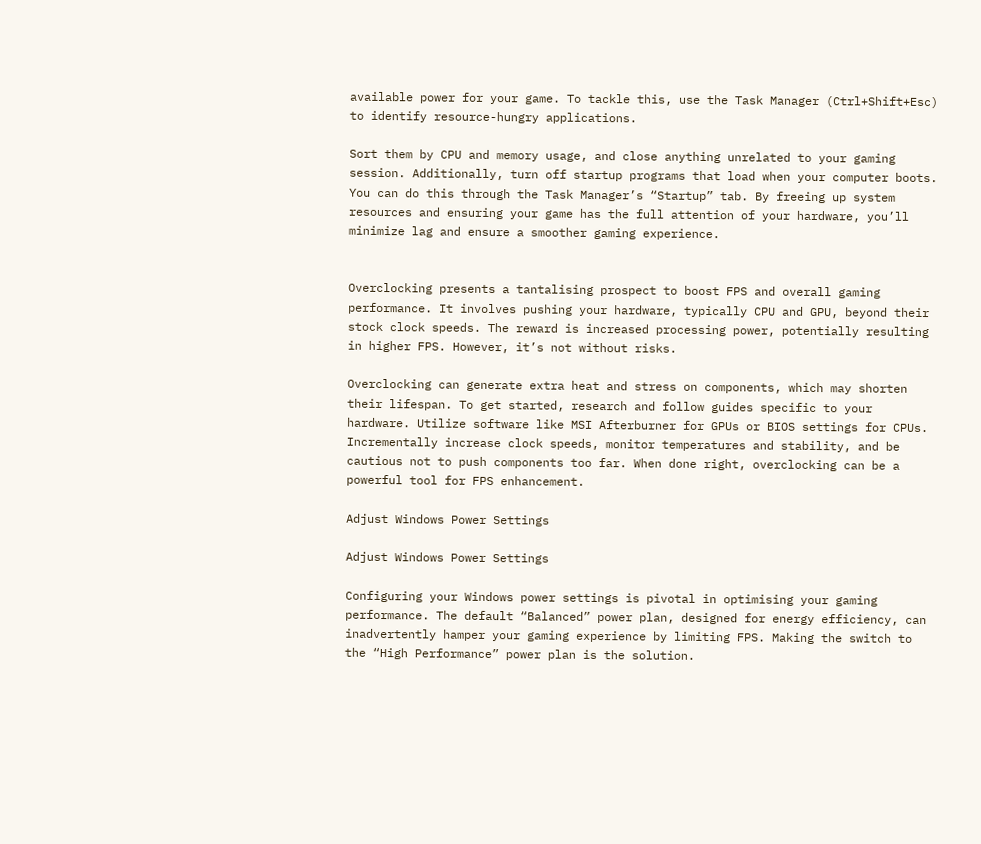available power for your game. To tackle this, use the Task Manager (Ctrl+Shift+Esc) to identify resource-hungry applications.

Sort them by CPU and memory usage, and close anything unrelated to your gaming session. Additionally, turn off startup programs that load when your computer boots. You can do this through the Task Manager’s “Startup” tab. By freeing up system resources and ensuring your game has the full attention of your hardware, you’ll minimize lag and ensure a smoother gaming experience.


Overclocking presents a tantalising prospect to boost FPS and overall gaming performance. It involves pushing your hardware, typically CPU and GPU, beyond their stock clock speeds. The reward is increased processing power, potentially resulting in higher FPS. However, it’s not without risks.

Overclocking can generate extra heat and stress on components, which may shorten their lifespan. To get started, research and follow guides specific to your hardware. Utilize software like MSI Afterburner for GPUs or BIOS settings for CPUs. Incrementally increase clock speeds, monitor temperatures and stability, and be cautious not to push components too far. When done right, overclocking can be a powerful tool for FPS enhancement.

Adjust Windows Power Settings

Adjust Windows Power Settings

Configuring your Windows power settings is pivotal in optimising your gaming performance. The default “Balanced” power plan, designed for energy efficiency, can inadvertently hamper your gaming experience by limiting FPS. Making the switch to the “High Performance” power plan is the solution.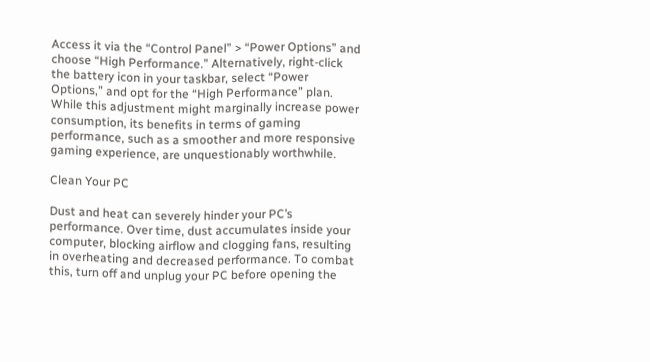Access it via the “Control Panel” > “Power Options” and choose “High Performance.” Alternatively, right-click the battery icon in your taskbar, select “Power Options,” and opt for the “High Performance” plan. While this adjustment might marginally increase power consumption, its benefits in terms of gaming performance, such as a smoother and more responsive gaming experience, are unquestionably worthwhile.

Clean Your PC

Dust and heat can severely hinder your PC’s performance. Over time, dust accumulates inside your computer, blocking airflow and clogging fans, resulting in overheating and decreased performance. To combat this, turn off and unplug your PC before opening the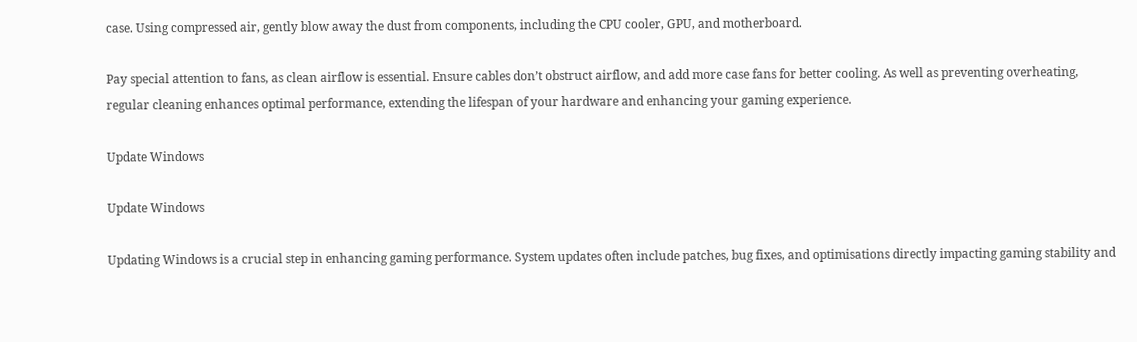case. Using compressed air, gently blow away the dust from components, including the CPU cooler, GPU, and motherboard.

Pay special attention to fans, as clean airflow is essential. Ensure cables don’t obstruct airflow, and add more case fans for better cooling. As well as preventing overheating, regular cleaning enhances optimal performance, extending the lifespan of your hardware and enhancing your gaming experience.

Update Windows

Update Windows

Updating Windows is a crucial step in enhancing gaming performance. System updates often include patches, bug fixes, and optimisations directly impacting gaming stability and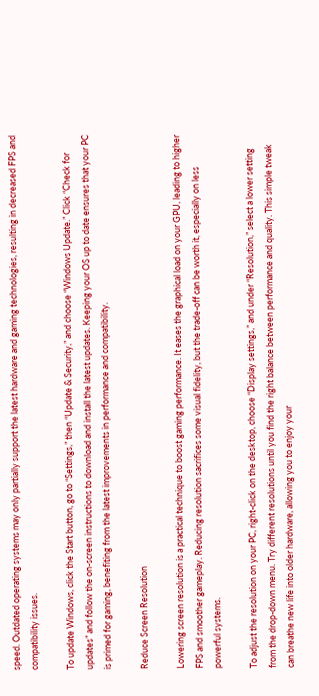speed. Outdated operating systems may only partially support the latest hardware and gaming technologies, resulting in decreased FPS and compatibility issues.

To update Windows, click the Start button, go to “Settings,” then “Update & Security,” and choose “Windows Update.” Click “Check for updates” and follow the on-screen instructions to download and install the latest updates. Keeping your OS up to date ensures that your PC is primed for gaming, benefiting from the latest improvements in performance and compatibility.

Reduce Screen Resolution

Lowering screen resolution is a practical technique to boost gaming performance. It eases the graphical load on your GPU, leading to higher FPS and smoother gameplay. Reducing resolution sacrifices some visual fidelity, but the trade-off can be worth it, especially on less powerful systems.

To adjust the resolution on your PC, right-click on the desktop, choose “Display settings,” and under “Resolution,” select a lower setting from the drop-down menu. Try different resolutions until you find the right balance between performance and quality. This simple tweak can breathe new life into older hardware, allowing you to enjoy your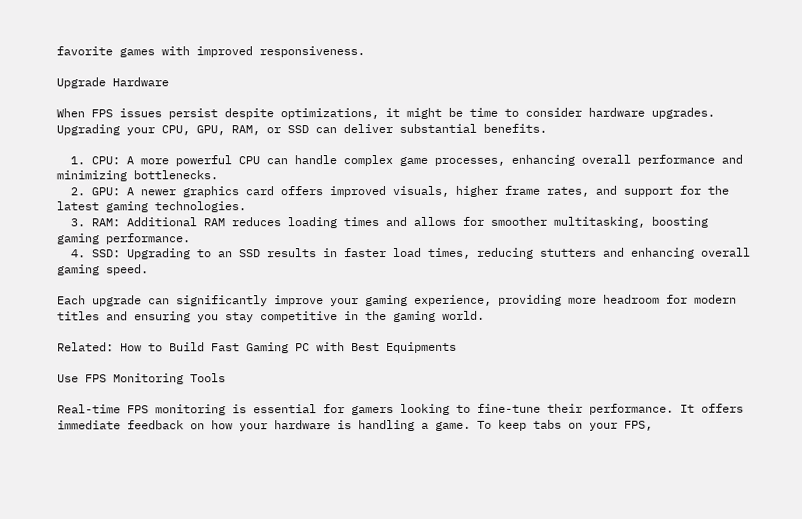favorite games with improved responsiveness.

Upgrade Hardware

When FPS issues persist despite optimizations, it might be time to consider hardware upgrades. Upgrading your CPU, GPU, RAM, or SSD can deliver substantial benefits.

  1. CPU: A more powerful CPU can handle complex game processes, enhancing overall performance and minimizing bottlenecks.
  2. GPU: A newer graphics card offers improved visuals, higher frame rates, and support for the latest gaming technologies.
  3. RAM: Additional RAM reduces loading times and allows for smoother multitasking, boosting gaming performance.
  4. SSD: Upgrading to an SSD results in faster load times, reducing stutters and enhancing overall gaming speed.

Each upgrade can significantly improve your gaming experience, providing more headroom for modern titles and ensuring you stay competitive in the gaming world.

Related: How to Build Fast Gaming PC with Best Equipments

Use FPS Monitoring Tools

Real-time FPS monitoring is essential for gamers looking to fine-tune their performance. It offers immediate feedback on how your hardware is handling a game. To keep tabs on your FPS,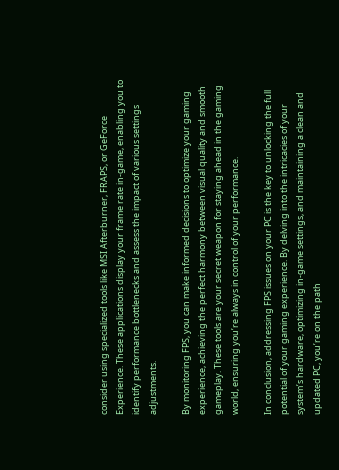consider using specialized tools like MSI Afterburner, FRAPS, or GeForce Experience. These applications display your frame rate in-game, enabling you to identify performance bottlenecks and assess the impact of various settings adjustments.

By monitoring FPS, you can make informed decisions to optimize your gaming experience, achieving the perfect harmony between visual quality and smooth gameplay. These tools are your secret weapon for staying ahead in the gaming world, ensuring you’re always in control of your performance.

In conclusion, addressing FPS issues on your PC is the key to unlocking the full potential of your gaming experience. By delving into the intricacies of your system’s hardware, optimizing in-game settings, and maintaining a clean and updated PC, you’re on the path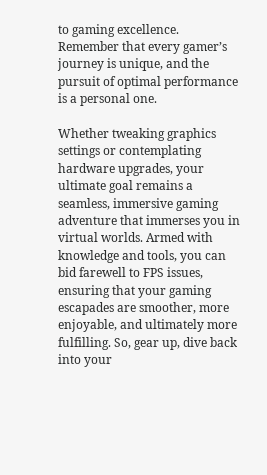to gaming excellence. Remember that every gamer’s journey is unique, and the pursuit of optimal performance is a personal one.

Whether tweaking graphics settings or contemplating hardware upgrades, your ultimate goal remains a seamless, immersive gaming adventure that immerses you in virtual worlds. Armed with knowledge and tools, you can bid farewell to FPS issues, ensuring that your gaming escapades are smoother, more enjoyable, and ultimately more fulfilling. So, gear up, dive back into your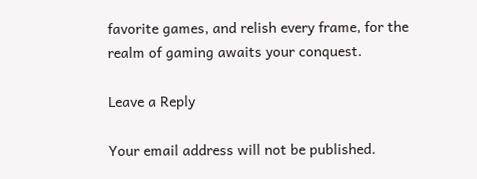favorite games, and relish every frame, for the realm of gaming awaits your conquest.

Leave a Reply

Your email address will not be published.